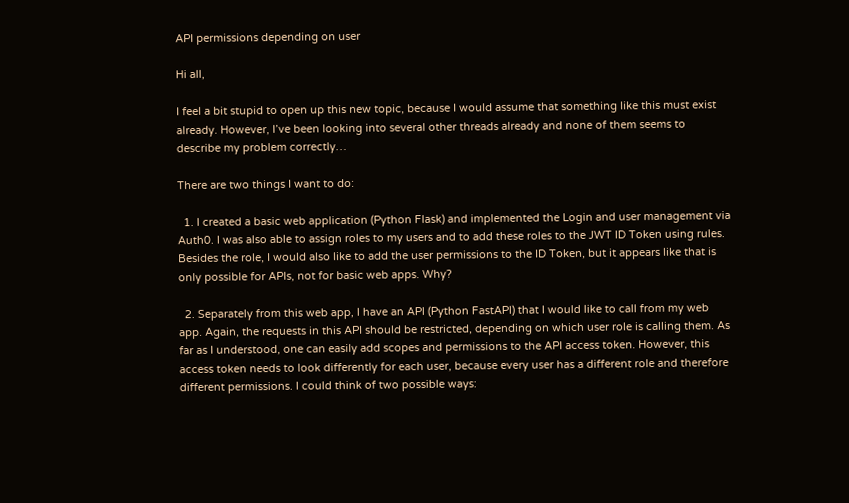API permissions depending on user

Hi all,

I feel a bit stupid to open up this new topic, because I would assume that something like this must exist already. However, I’ve been looking into several other threads already and none of them seems to describe my problem correctly…

There are two things I want to do:

  1. I created a basic web application (Python Flask) and implemented the Login and user management via Auth0. I was also able to assign roles to my users and to add these roles to the JWT ID Token using rules. Besides the role, I would also like to add the user permissions to the ID Token, but it appears like that is only possible for APIs, not for basic web apps. Why?

  2. Separately from this web app, I have an API (Python FastAPI) that I would like to call from my web app. Again, the requests in this API should be restricted, depending on which user role is calling them. As far as I understood, one can easily add scopes and permissions to the API access token. However, this access token needs to look differently for each user, because every user has a different role and therefore different permissions. I could think of two possible ways: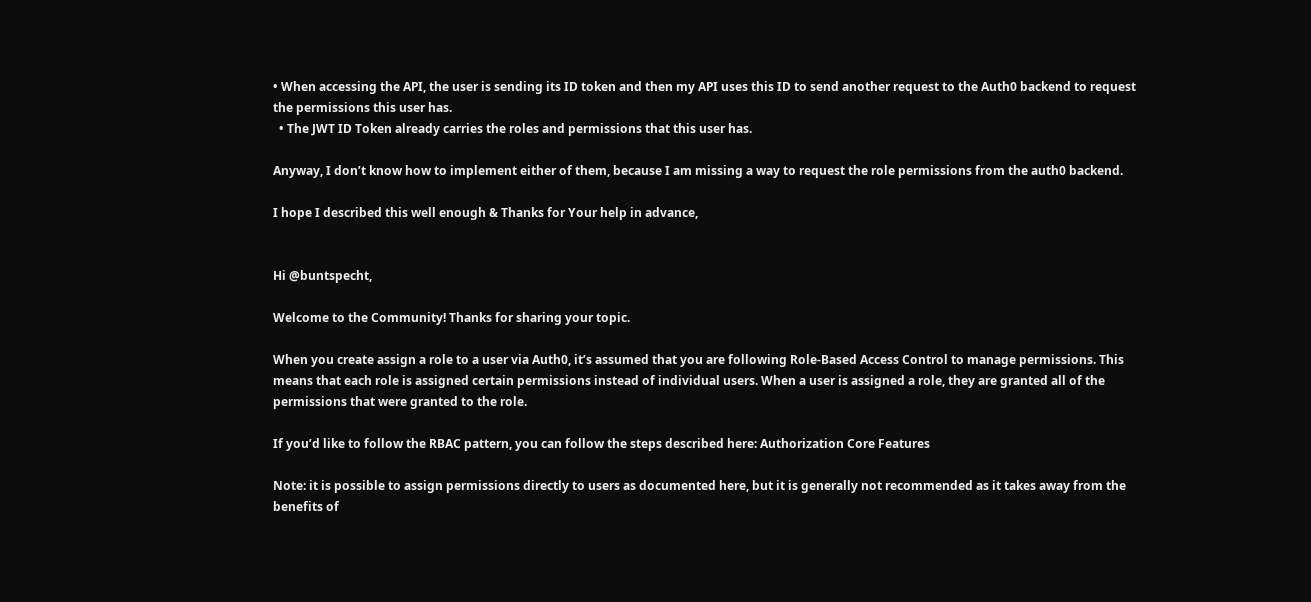• When accessing the API, the user is sending its ID token and then my API uses this ID to send another request to the Auth0 backend to request the permissions this user has.
  • The JWT ID Token already carries the roles and permissions that this user has.

Anyway, I don’t know how to implement either of them, because I am missing a way to request the role permissions from the auth0 backend.

I hope I described this well enough & Thanks for Your help in advance,


Hi @buntspecht,

Welcome to the Community! Thanks for sharing your topic.

When you create assign a role to a user via Auth0, it’s assumed that you are following Role-Based Access Control to manage permissions. This means that each role is assigned certain permissions instead of individual users. When a user is assigned a role, they are granted all of the permissions that were granted to the role.

If you’d like to follow the RBAC pattern, you can follow the steps described here: Authorization Core Features

Note: it is possible to assign permissions directly to users as documented here, but it is generally not recommended as it takes away from the benefits of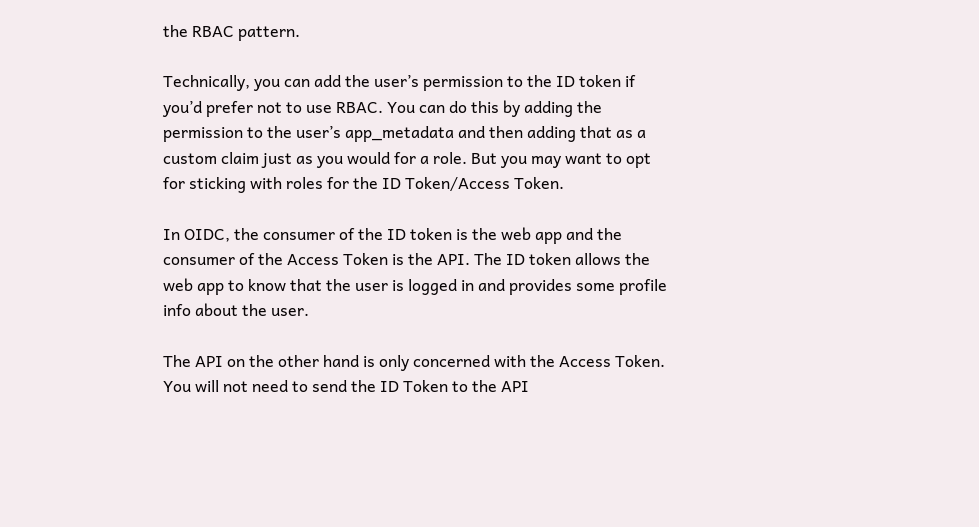the RBAC pattern.

Technically, you can add the user’s permission to the ID token if you’d prefer not to use RBAC. You can do this by adding the permission to the user’s app_metadata and then adding that as a custom claim just as you would for a role. But you may want to opt for sticking with roles for the ID Token/Access Token.

In OIDC, the consumer of the ID token is the web app and the consumer of the Access Token is the API. The ID token allows the web app to know that the user is logged in and provides some profile info about the user.

The API on the other hand is only concerned with the Access Token. You will not need to send the ID Token to the API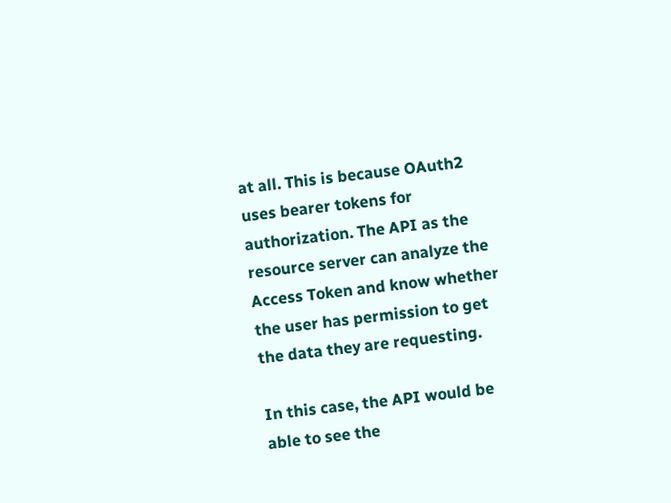at all. This is because OAuth2 uses bearer tokens for authorization. The API as the resource server can analyze the Access Token and know whether the user has permission to get the data they are requesting.

In this case, the API would be able to see the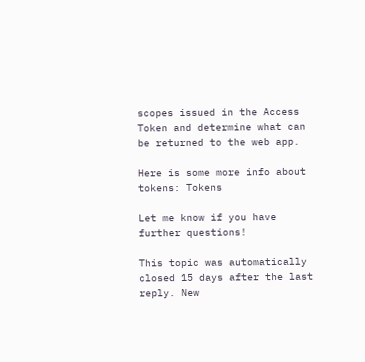scopes issued in the Access Token and determine what can be returned to the web app.

Here is some more info about tokens: Tokens

Let me know if you have further questions!

This topic was automatically closed 15 days after the last reply. New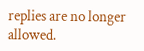replies are no longer allowed.